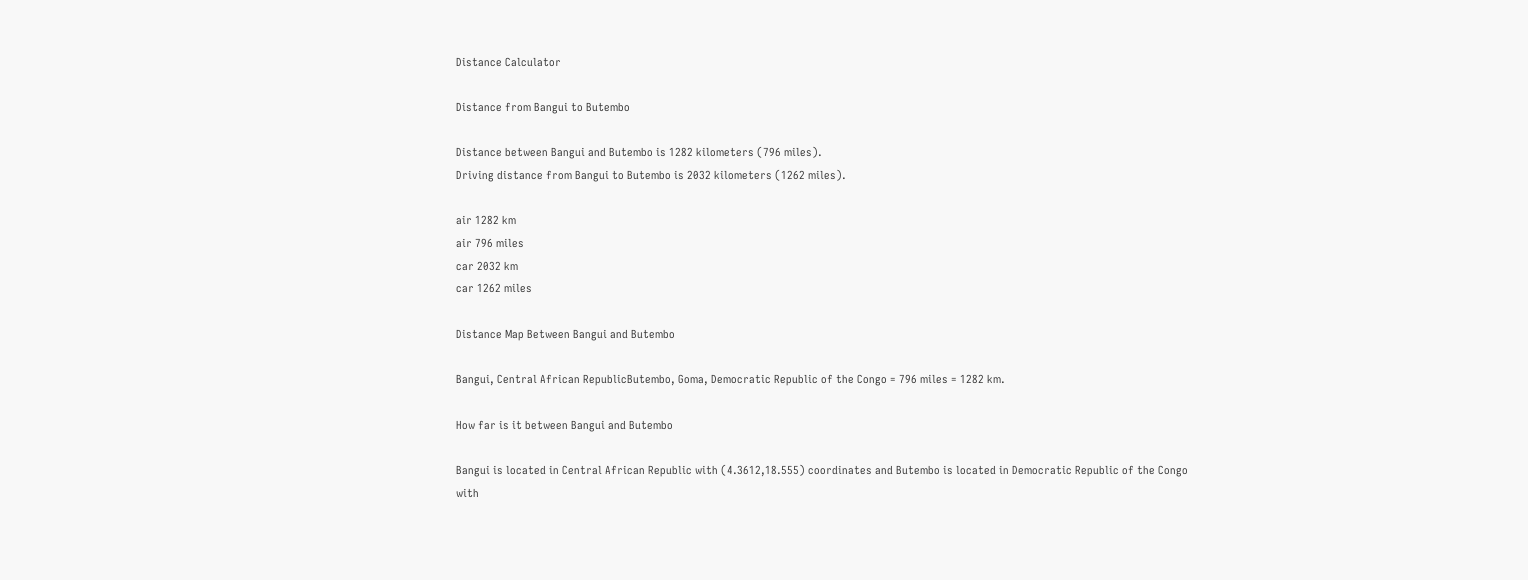Distance Calculator

Distance from Bangui to Butembo

Distance between Bangui and Butembo is 1282 kilometers (796 miles).
Driving distance from Bangui to Butembo is 2032 kilometers (1262 miles).

air 1282 km
air 796 miles
car 2032 km
car 1262 miles

Distance Map Between Bangui and Butembo

Bangui, Central African RepublicButembo, Goma, Democratic Republic of the Congo = 796 miles = 1282 km.

How far is it between Bangui and Butembo

Bangui is located in Central African Republic with (4.3612,18.555) coordinates and Butembo is located in Democratic Republic of the Congo with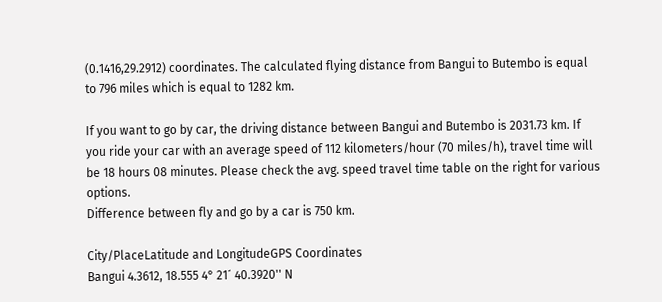(0.1416,29.2912) coordinates. The calculated flying distance from Bangui to Butembo is equal to 796 miles which is equal to 1282 km.

If you want to go by car, the driving distance between Bangui and Butembo is 2031.73 km. If you ride your car with an average speed of 112 kilometers/hour (70 miles/h), travel time will be 18 hours 08 minutes. Please check the avg. speed travel time table on the right for various options.
Difference between fly and go by a car is 750 km.

City/PlaceLatitude and LongitudeGPS Coordinates
Bangui 4.3612, 18.555 4° 21´ 40.3920'' N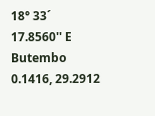18° 33´ 17.8560'' E
Butembo 0.1416, 29.2912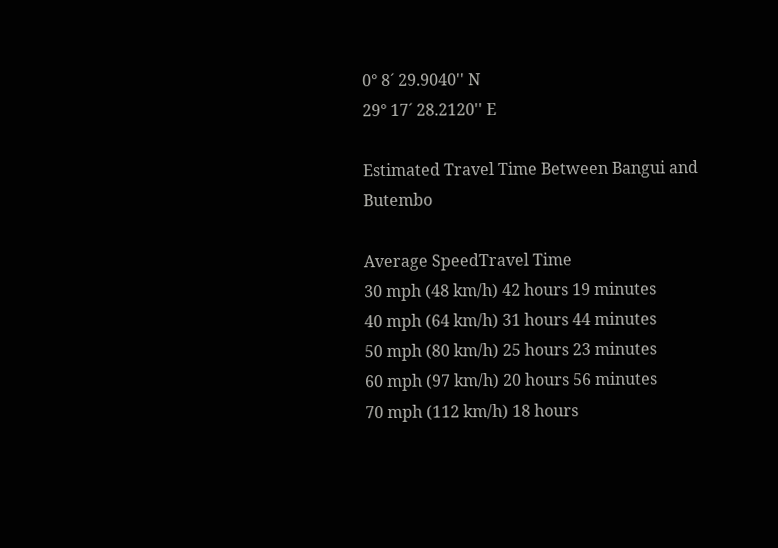0° 8´ 29.9040'' N
29° 17´ 28.2120'' E

Estimated Travel Time Between Bangui and Butembo

Average SpeedTravel Time
30 mph (48 km/h) 42 hours 19 minutes
40 mph (64 km/h) 31 hours 44 minutes
50 mph (80 km/h) 25 hours 23 minutes
60 mph (97 km/h) 20 hours 56 minutes
70 mph (112 km/h) 18 hours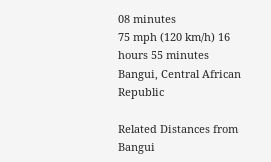08 minutes
75 mph (120 km/h) 16 hours 55 minutes
Bangui, Central African Republic

Related Distances from Bangui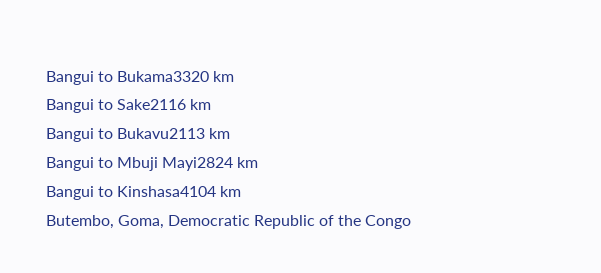Bangui to Bukama3320 km
Bangui to Sake2116 km
Bangui to Bukavu2113 km
Bangui to Mbuji Mayi2824 km
Bangui to Kinshasa4104 km
Butembo, Goma, Democratic Republic of the Congo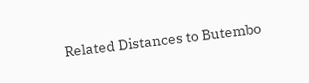Related Distances to Butembo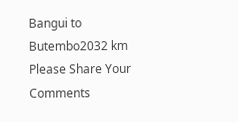Bangui to Butembo2032 km
Please Share Your Comments